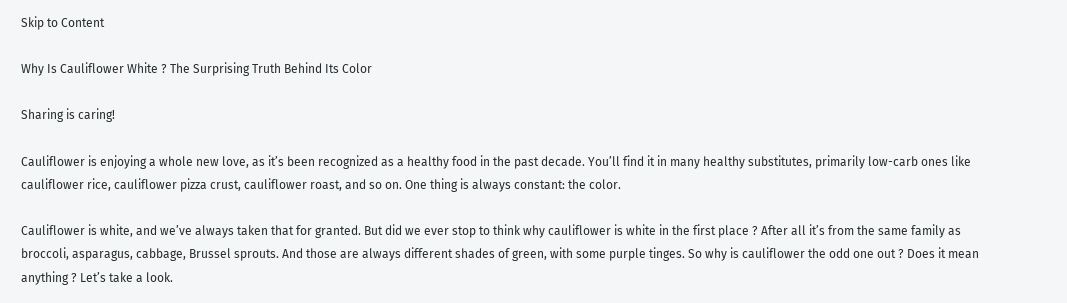Skip to Content

Why Is Cauliflower White ? The Surprising Truth Behind Its Color

Sharing is caring!

Cauliflower is enjoying a whole new love, as it’s been recognized as a healthy food in the past decade. You’ll find it in many healthy substitutes, primarily low-carb ones like cauliflower rice, cauliflower pizza crust, cauliflower roast, and so on. One thing is always constant: the color.

Cauliflower is white, and we’ve always taken that for granted. But did we ever stop to think why cauliflower is white in the first place ? After all it’s from the same family as broccoli, asparagus, cabbage, Brussel sprouts. And those are always different shades of green, with some purple tinges. So why is cauliflower the odd one out ? Does it mean anything ? Let’s take a look.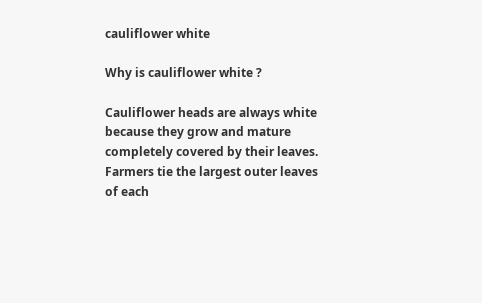cauliflower white

Why is cauliflower white ?

Cauliflower heads are always white because they grow and mature completely covered by their leaves. Farmers tie the largest outer leaves of each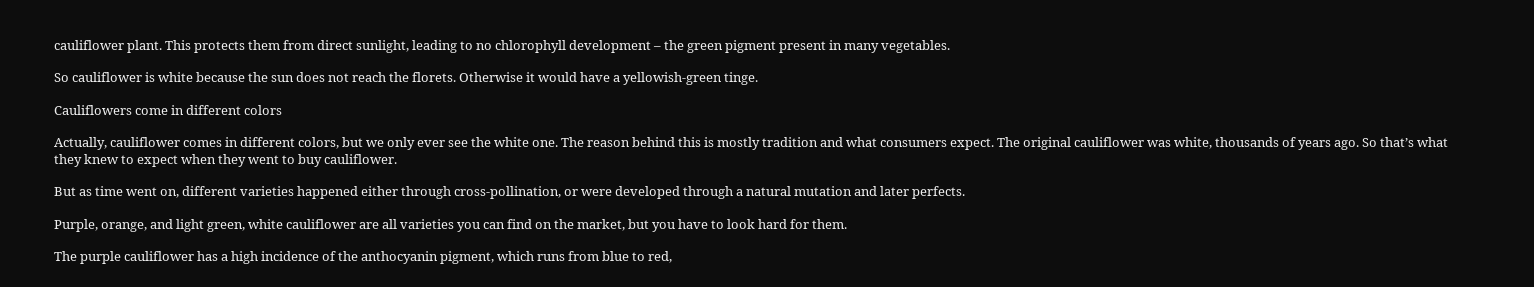cauliflower plant. This protects them from direct sunlight, leading to no chlorophyll development – the green pigment present in many vegetables.

So cauliflower is white because the sun does not reach the florets. Otherwise it would have a yellowish-green tinge.

Cauliflowers come in different colors

Actually, cauliflower comes in different colors, but we only ever see the white one. The reason behind this is mostly tradition and what consumers expect. The original cauliflower was white, thousands of years ago. So that’s what they knew to expect when they went to buy cauliflower.

But as time went on, different varieties happened either through cross-pollination, or were developed through a natural mutation and later perfects.

Purple, orange, and light green, white cauliflower are all varieties you can find on the market, but you have to look hard for them.

The purple cauliflower has a high incidence of the anthocyanin pigment, which runs from blue to red,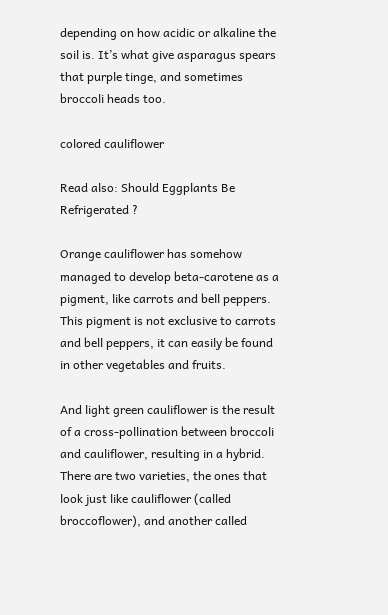depending on how acidic or alkaline the soil is. It’s what give asparagus spears that purple tinge, and sometimes broccoli heads too.

colored cauliflower

Read also: Should Eggplants Be Refrigerated ?

Orange cauliflower has somehow managed to develop beta-carotene as a pigment, like carrots and bell peppers. This pigment is not exclusive to carrots and bell peppers, it can easily be found in other vegetables and fruits.

And light green cauliflower is the result of a cross-pollination between broccoli and cauliflower, resulting in a hybrid. There are two varieties, the ones that look just like cauliflower (called broccoflower), and another called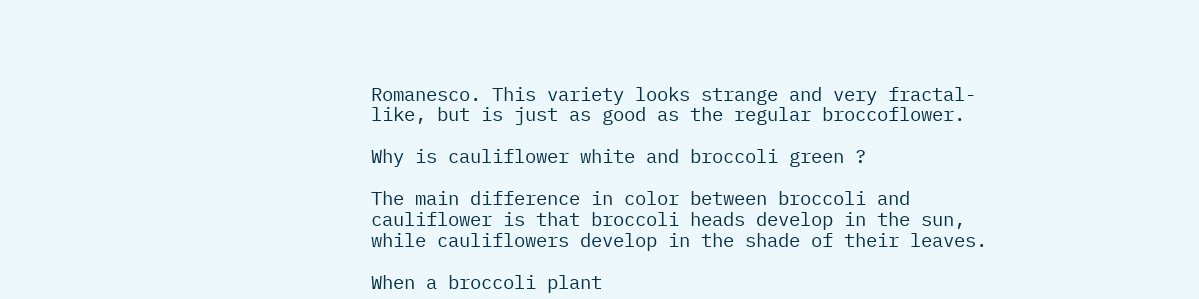Romanesco. This variety looks strange and very fractal-like, but is just as good as the regular broccoflower.

Why is cauliflower white and broccoli green ?

The main difference in color between broccoli and cauliflower is that broccoli heads develop in the sun, while cauliflowers develop in the shade of their leaves.

When a broccoli plant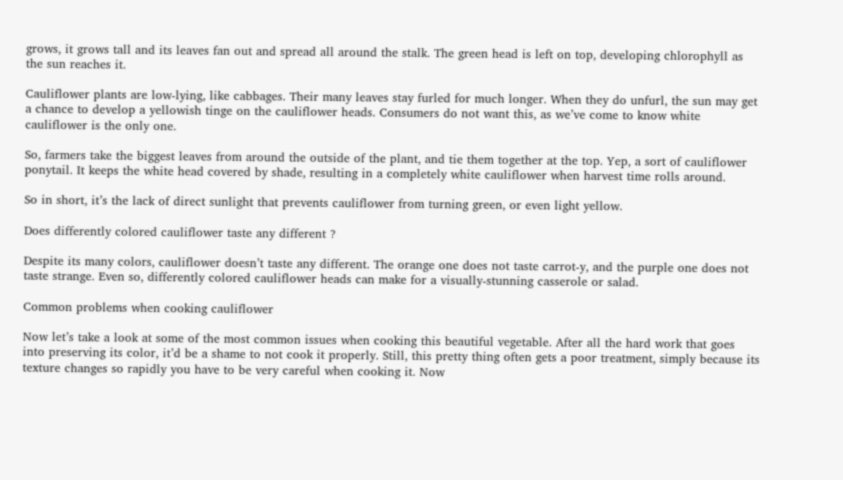grows, it grows tall and its leaves fan out and spread all around the stalk. The green head is left on top, developing chlorophyll as the sun reaches it.

Cauliflower plants are low-lying, like cabbages. Their many leaves stay furled for much longer. When they do unfurl, the sun may get a chance to develop a yellowish tinge on the cauliflower heads. Consumers do not want this, as we’ve come to know white cauliflower is the only one.

So, farmers take the biggest leaves from around the outside of the plant, and tie them together at the top. Yep, a sort of cauliflower ponytail. It keeps the white head covered by shade, resulting in a completely white cauliflower when harvest time rolls around.

So in short, it’s the lack of direct sunlight that prevents cauliflower from turning green, or even light yellow.

Does differently colored cauliflower taste any different ?

Despite its many colors, cauliflower doesn’t taste any different. The orange one does not taste carrot-y, and the purple one does not taste strange. Even so, differently colored cauliflower heads can make for a visually-stunning casserole or salad.

Common problems when cooking cauliflower

Now let’s take a look at some of the most common issues when cooking this beautiful vegetable. After all the hard work that goes into preserving its color, it’d be a shame to not cook it properly. Still, this pretty thing often gets a poor treatment, simply because its texture changes so rapidly you have to be very careful when cooking it. Now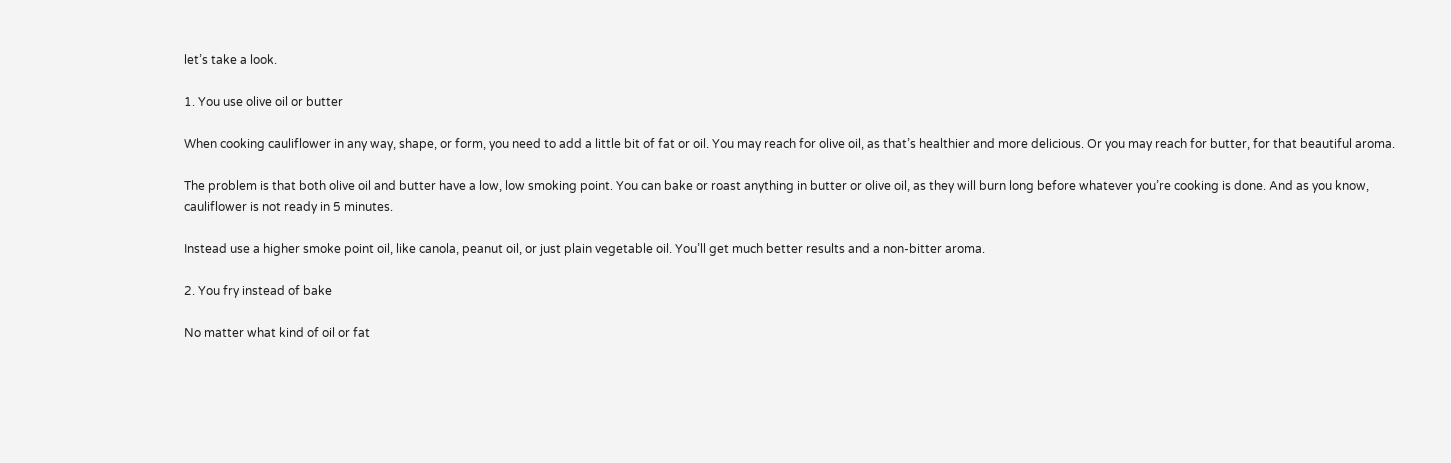let’s take a look.

1. You use olive oil or butter

When cooking cauliflower in any way, shape, or form, you need to add a little bit of fat or oil. You may reach for olive oil, as that’s healthier and more delicious. Or you may reach for butter, for that beautiful aroma.

The problem is that both olive oil and butter have a low, low smoking point. You can bake or roast anything in butter or olive oil, as they will burn long before whatever you’re cooking is done. And as you know, cauliflower is not ready in 5 minutes.

Instead use a higher smoke point oil, like canola, peanut oil, or just plain vegetable oil. You’ll get much better results and a non-bitter aroma.

2. You fry instead of bake

No matter what kind of oil or fat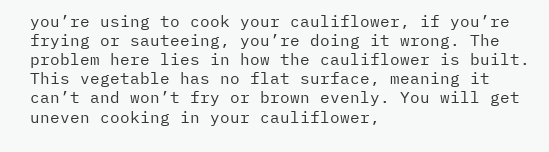you’re using to cook your cauliflower, if you’re frying or sauteeing, you’re doing it wrong. The problem here lies in how the cauliflower is built. This vegetable has no flat surface, meaning it can’t and won’t fry or brown evenly. You will get uneven cooking in your cauliflower,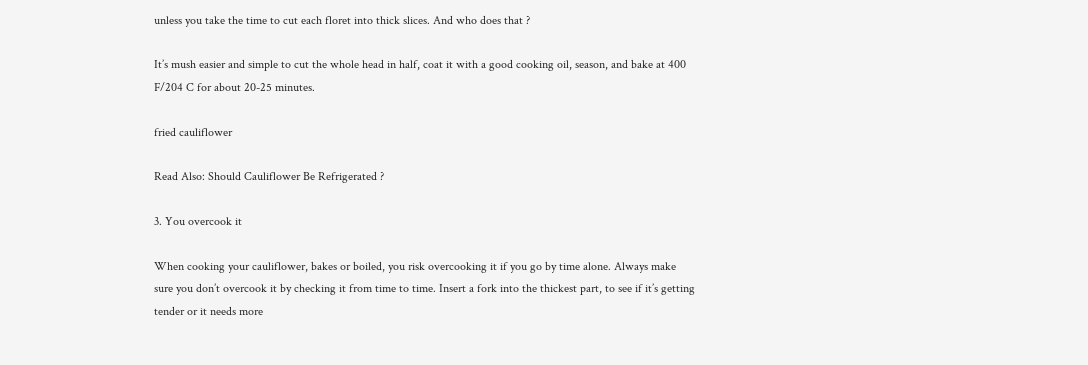unless you take the time to cut each floret into thick slices. And who does that ?

It’s mush easier and simple to cut the whole head in half, coat it with a good cooking oil, season, and bake at 400 F/204 C for about 20-25 minutes.

fried cauliflower

Read Also: Should Cauliflower Be Refrigerated ?

3. You overcook it

When cooking your cauliflower, bakes or boiled, you risk overcooking it if you go by time alone. Always make sure you don’t overcook it by checking it from time to time. Insert a fork into the thickest part, to see if it’s getting tender or it needs more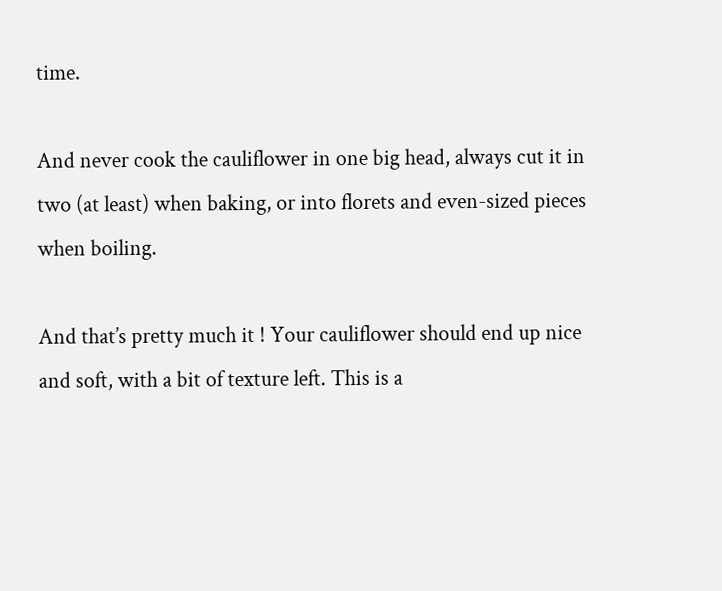time.

And never cook the cauliflower in one big head, always cut it in two (at least) when baking, or into florets and even-sized pieces when boiling.

And that’s pretty much it ! Your cauliflower should end up nice and soft, with a bit of texture left. This is a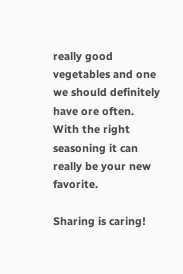really good vegetables and one we should definitely have ore often. With the right seasoning it can really be your new favorite.

Sharing is caring!